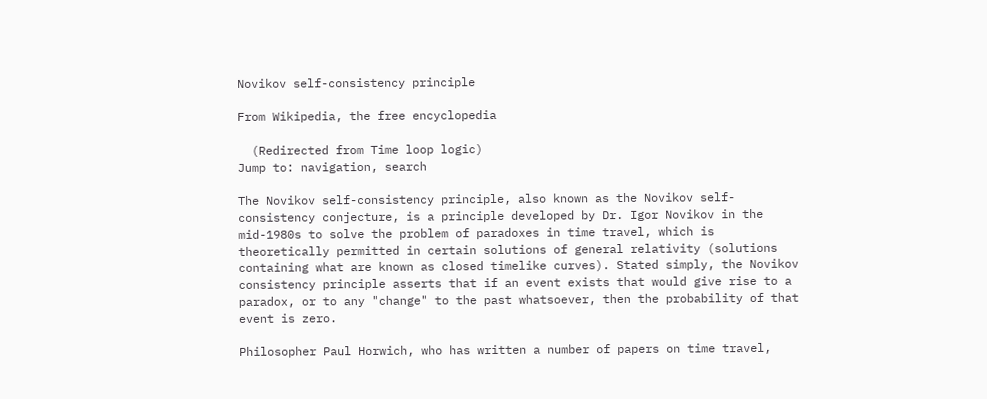Novikov self-consistency principle

From Wikipedia, the free encyclopedia

  (Redirected from Time loop logic)
Jump to: navigation, search

The Novikov self-consistency principle, also known as the Novikov self-consistency conjecture, is a principle developed by Dr. Igor Novikov in the mid-1980s to solve the problem of paradoxes in time travel, which is theoretically permitted in certain solutions of general relativity (solutions containing what are known as closed timelike curves). Stated simply, the Novikov consistency principle asserts that if an event exists that would give rise to a paradox, or to any "change" to the past whatsoever, then the probability of that event is zero.

Philosopher Paul Horwich, who has written a number of papers on time travel,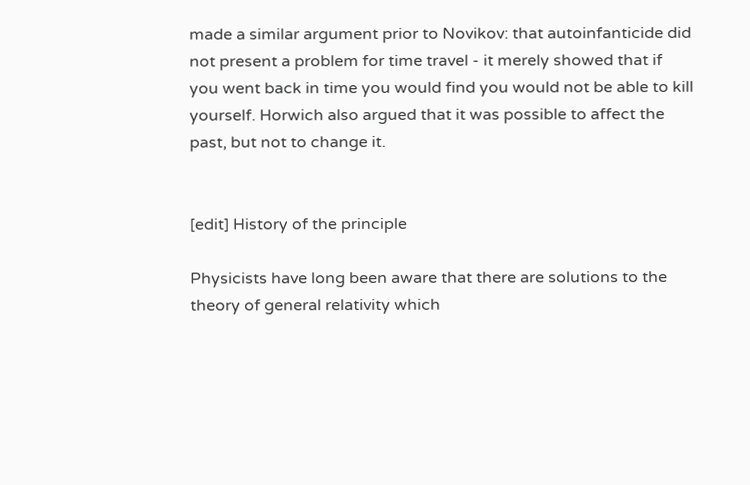made a similar argument prior to Novikov: that autoinfanticide did not present a problem for time travel - it merely showed that if you went back in time you would find you would not be able to kill yourself. Horwich also argued that it was possible to affect the past, but not to change it.


[edit] History of the principle

Physicists have long been aware that there are solutions to the theory of general relativity which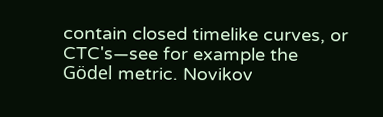contain closed timelike curves, or CTC's—see for example the Gödel metric. Novikov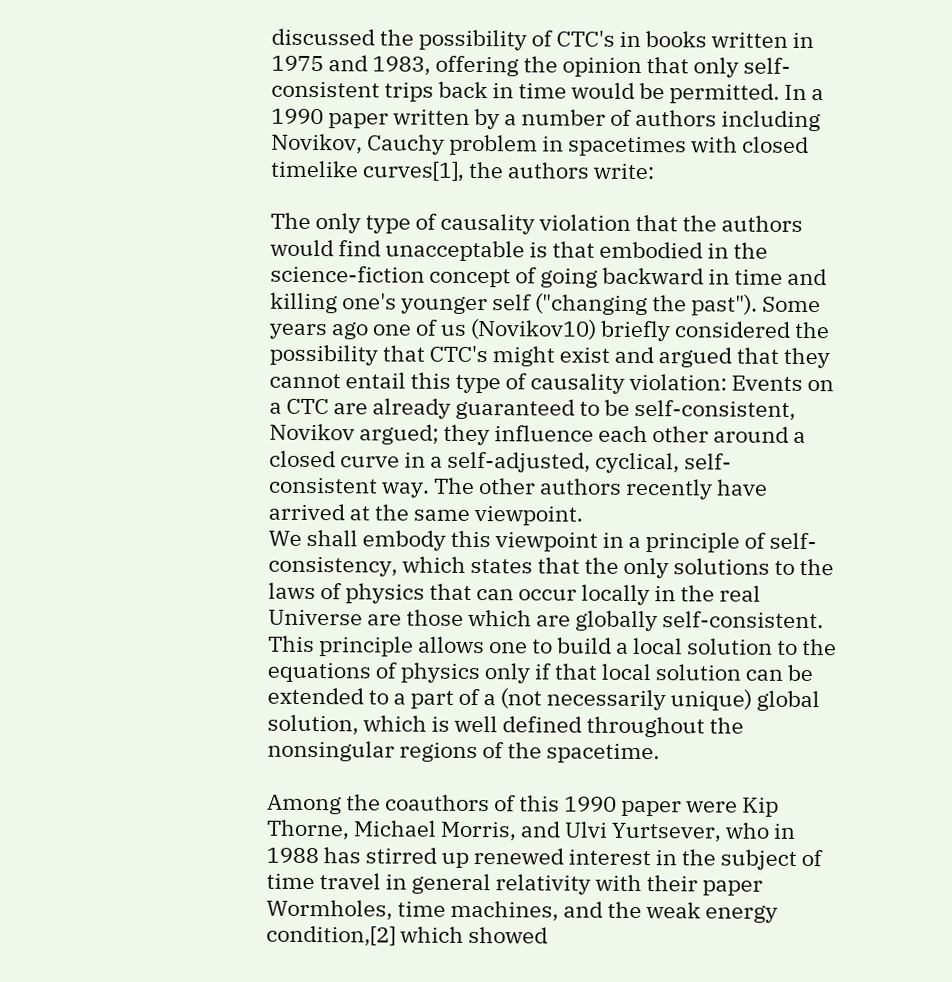discussed the possibility of CTC's in books written in 1975 and 1983, offering the opinion that only self-consistent trips back in time would be permitted. In a 1990 paper written by a number of authors including Novikov, Cauchy problem in spacetimes with closed timelike curves[1], the authors write:

The only type of causality violation that the authors would find unacceptable is that embodied in the science-fiction concept of going backward in time and killing one's younger self ("changing the past"). Some years ago one of us (Novikov10) briefly considered the possibility that CTC's might exist and argued that they cannot entail this type of causality violation: Events on a CTC are already guaranteed to be self-consistent, Novikov argued; they influence each other around a closed curve in a self-adjusted, cyclical, self-consistent way. The other authors recently have arrived at the same viewpoint.
We shall embody this viewpoint in a principle of self-consistency, which states that the only solutions to the laws of physics that can occur locally in the real Universe are those which are globally self-consistent. This principle allows one to build a local solution to the equations of physics only if that local solution can be extended to a part of a (not necessarily unique) global solution, which is well defined throughout the nonsingular regions of the spacetime.

Among the coauthors of this 1990 paper were Kip Thorne, Michael Morris, and Ulvi Yurtsever, who in 1988 has stirred up renewed interest in the subject of time travel in general relativity with their paper Wormholes, time machines, and the weak energy condition,[2] which showed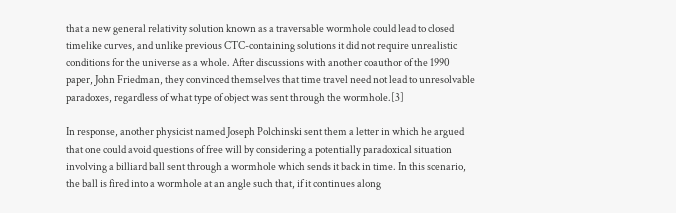that a new general relativity solution known as a traversable wormhole could lead to closed timelike curves, and unlike previous CTC-containing solutions it did not require unrealistic conditions for the universe as a whole. After discussions with another coauthor of the 1990 paper, John Friedman, they convinced themselves that time travel need not lead to unresolvable paradoxes, regardless of what type of object was sent through the wormhole.[3]

In response, another physicist named Joseph Polchinski sent them a letter in which he argued that one could avoid questions of free will by considering a potentially paradoxical situation involving a billiard ball sent through a wormhole which sends it back in time. In this scenario, the ball is fired into a wormhole at an angle such that, if it continues along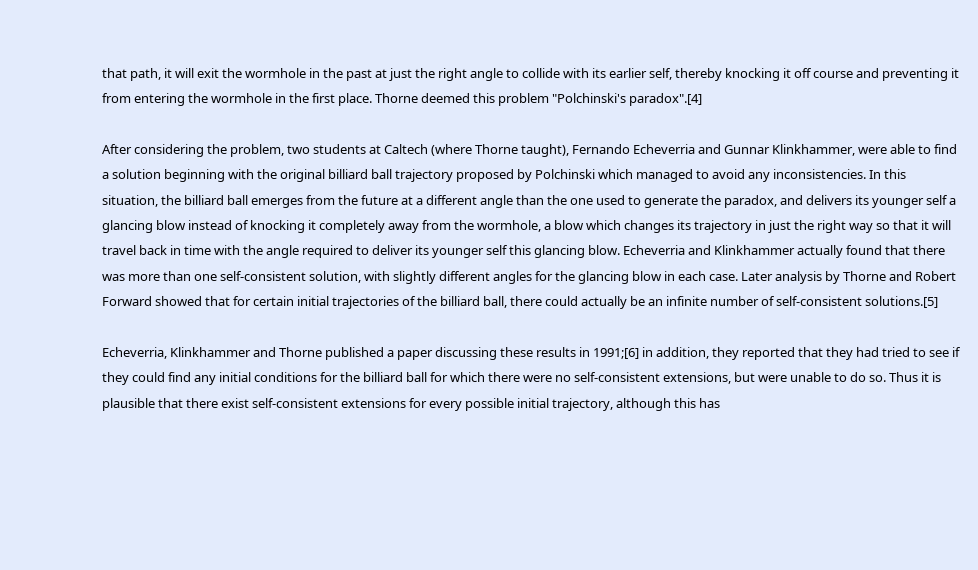that path, it will exit the wormhole in the past at just the right angle to collide with its earlier self, thereby knocking it off course and preventing it from entering the wormhole in the first place. Thorne deemed this problem "Polchinski's paradox".[4]

After considering the problem, two students at Caltech (where Thorne taught), Fernando Echeverria and Gunnar Klinkhammer, were able to find a solution beginning with the original billiard ball trajectory proposed by Polchinski which managed to avoid any inconsistencies. In this situation, the billiard ball emerges from the future at a different angle than the one used to generate the paradox, and delivers its younger self a glancing blow instead of knocking it completely away from the wormhole, a blow which changes its trajectory in just the right way so that it will travel back in time with the angle required to deliver its younger self this glancing blow. Echeverria and Klinkhammer actually found that there was more than one self-consistent solution, with slightly different angles for the glancing blow in each case. Later analysis by Thorne and Robert Forward showed that for certain initial trajectories of the billiard ball, there could actually be an infinite number of self-consistent solutions.[5]

Echeverria, Klinkhammer and Thorne published a paper discussing these results in 1991;[6] in addition, they reported that they had tried to see if they could find any initial conditions for the billiard ball for which there were no self-consistent extensions, but were unable to do so. Thus it is plausible that there exist self-consistent extensions for every possible initial trajectory, although this has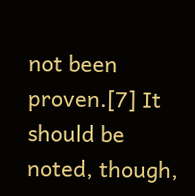not been proven.[7] It should be noted, though,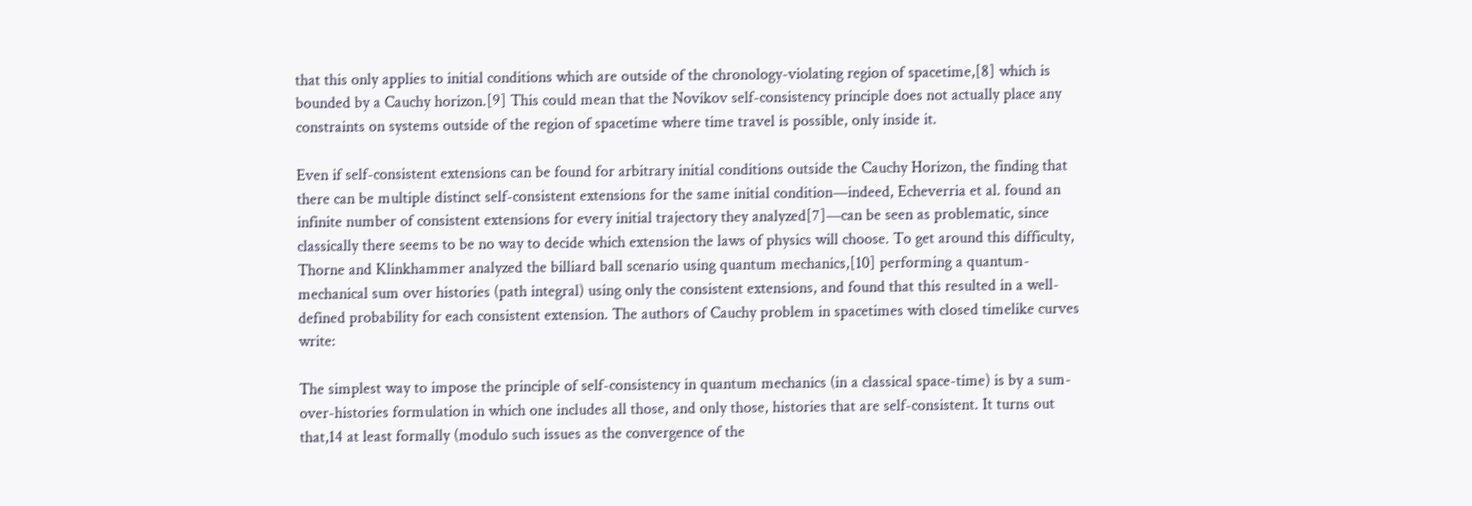that this only applies to initial conditions which are outside of the chronology-violating region of spacetime,[8] which is bounded by a Cauchy horizon.[9] This could mean that the Novikov self-consistency principle does not actually place any constraints on systems outside of the region of spacetime where time travel is possible, only inside it.

Even if self-consistent extensions can be found for arbitrary initial conditions outside the Cauchy Horizon, the finding that there can be multiple distinct self-consistent extensions for the same initial condition—indeed, Echeverria et al. found an infinite number of consistent extensions for every initial trajectory they analyzed[7]—can be seen as problematic, since classically there seems to be no way to decide which extension the laws of physics will choose. To get around this difficulty, Thorne and Klinkhammer analyzed the billiard ball scenario using quantum mechanics,[10] performing a quantum-mechanical sum over histories (path integral) using only the consistent extensions, and found that this resulted in a well-defined probability for each consistent extension. The authors of Cauchy problem in spacetimes with closed timelike curves write:

The simplest way to impose the principle of self-consistency in quantum mechanics (in a classical space-time) is by a sum-over-histories formulation in which one includes all those, and only those, histories that are self-consistent. It turns out that,14 at least formally (modulo such issues as the convergence of the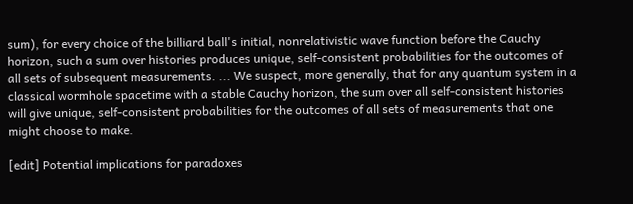sum), for every choice of the billiard ball's initial, nonrelativistic wave function before the Cauchy horizon, such a sum over histories produces unique, self-consistent probabilities for the outcomes of all sets of subsequent measurements. ... We suspect, more generally, that for any quantum system in a classical wormhole spacetime with a stable Cauchy horizon, the sum over all self-consistent histories will give unique, self-consistent probabilities for the outcomes of all sets of measurements that one might choose to make.

[edit] Potential implications for paradoxes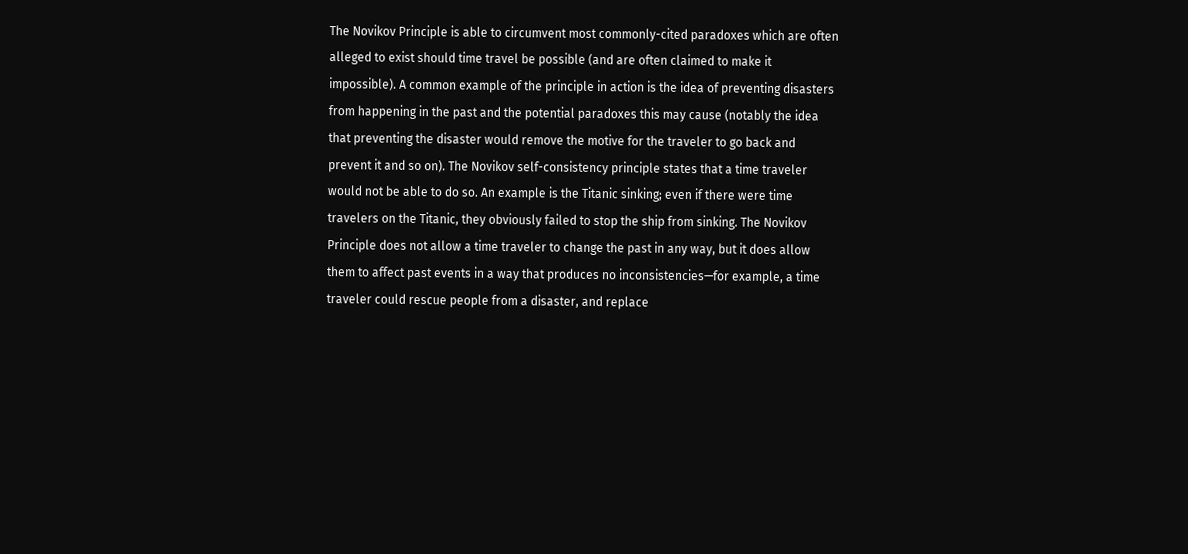The Novikov Principle is able to circumvent most commonly-cited paradoxes which are often alleged to exist should time travel be possible (and are often claimed to make it impossible). A common example of the principle in action is the idea of preventing disasters from happening in the past and the potential paradoxes this may cause (notably the idea that preventing the disaster would remove the motive for the traveler to go back and prevent it and so on). The Novikov self-consistency principle states that a time traveler would not be able to do so. An example is the Titanic sinking; even if there were time travelers on the Titanic, they obviously failed to stop the ship from sinking. The Novikov Principle does not allow a time traveler to change the past in any way, but it does allow them to affect past events in a way that produces no inconsistencies—for example, a time traveler could rescue people from a disaster, and replace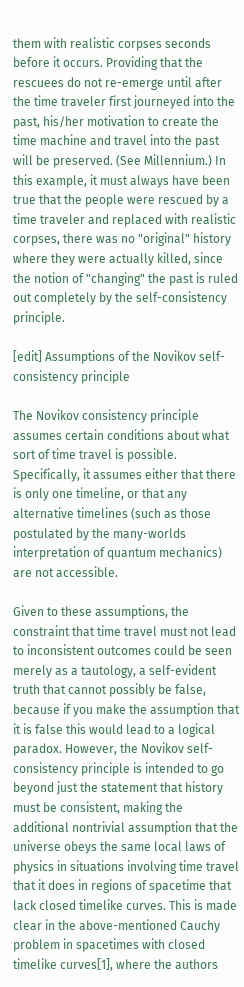them with realistic corpses seconds before it occurs. Providing that the rescuees do not re-emerge until after the time traveler first journeyed into the past, his/her motivation to create the time machine and travel into the past will be preserved. (See Millennium.) In this example, it must always have been true that the people were rescued by a time traveler and replaced with realistic corpses, there was no "original" history where they were actually killed, since the notion of "changing" the past is ruled out completely by the self-consistency principle.

[edit] Assumptions of the Novikov self-consistency principle

The Novikov consistency principle assumes certain conditions about what sort of time travel is possible. Specifically, it assumes either that there is only one timeline, or that any alternative timelines (such as those postulated by the many-worlds interpretation of quantum mechanics) are not accessible.

Given to these assumptions, the constraint that time travel must not lead to inconsistent outcomes could be seen merely as a tautology, a self-evident truth that cannot possibly be false, because if you make the assumption that it is false this would lead to a logical paradox. However, the Novikov self-consistency principle is intended to go beyond just the statement that history must be consistent, making the additional nontrivial assumption that the universe obeys the same local laws of physics in situations involving time travel that it does in regions of spacetime that lack closed timelike curves. This is made clear in the above-mentioned Cauchy problem in spacetimes with closed timelike curves[1], where the authors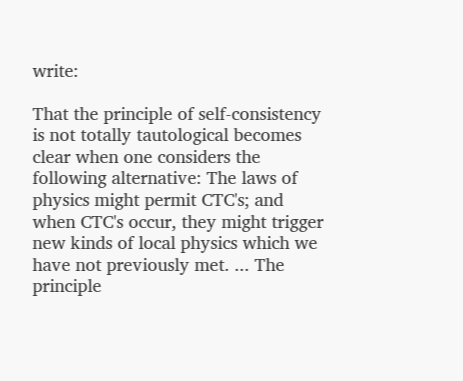write:

That the principle of self-consistency is not totally tautological becomes clear when one considers the following alternative: The laws of physics might permit CTC's; and when CTC's occur, they might trigger new kinds of local physics which we have not previously met. ... The principle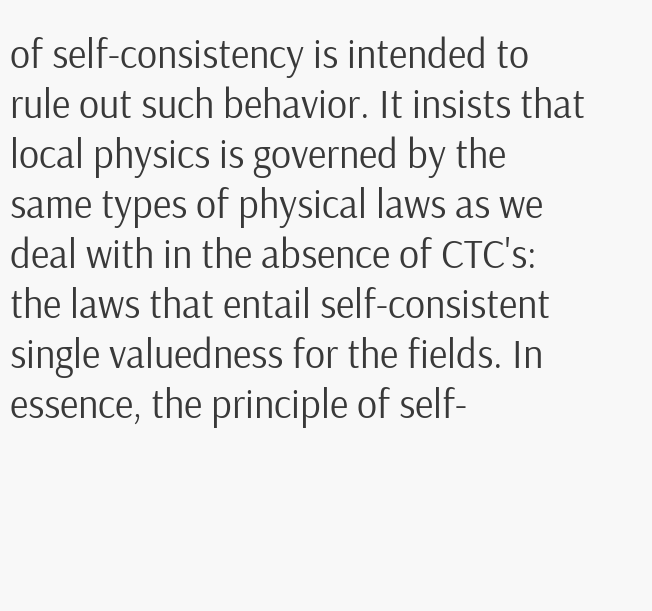of self-consistency is intended to rule out such behavior. It insists that local physics is governed by the same types of physical laws as we deal with in the absence of CTC's: the laws that entail self-consistent single valuedness for the fields. In essence, the principle of self-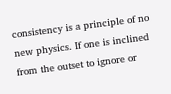consistency is a principle of no new physics. If one is inclined from the outset to ignore or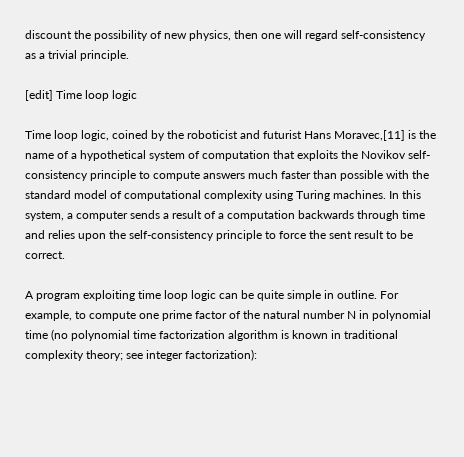discount the possibility of new physics, then one will regard self-consistency as a trivial principle.

[edit] Time loop logic

Time loop logic, coined by the roboticist and futurist Hans Moravec,[11] is the name of a hypothetical system of computation that exploits the Novikov self-consistency principle to compute answers much faster than possible with the standard model of computational complexity using Turing machines. In this system, a computer sends a result of a computation backwards through time and relies upon the self-consistency principle to force the sent result to be correct.

A program exploiting time loop logic can be quite simple in outline. For example, to compute one prime factor of the natural number N in polynomial time (no polynomial time factorization algorithm is known in traditional complexity theory; see integer factorization):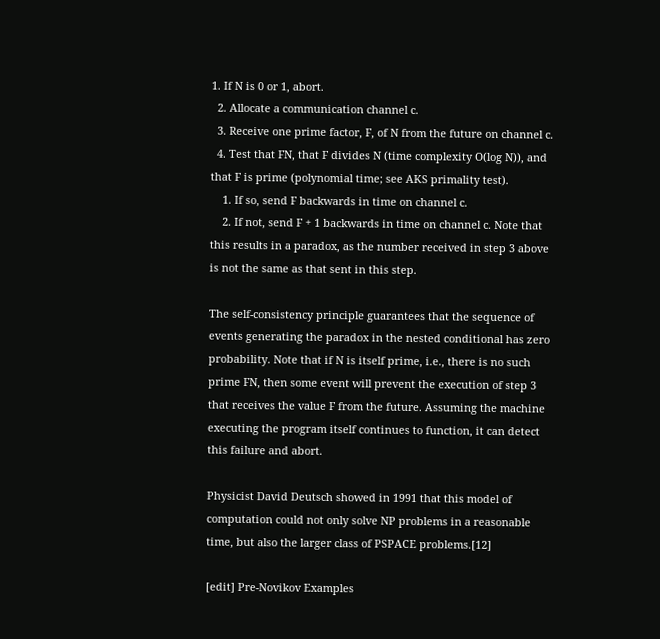1. If N is 0 or 1, abort.
  2. Allocate a communication channel c.
  3. Receive one prime factor, F, of N from the future on channel c.
  4. Test that FN, that F divides N (time complexity O(log N)), and that F is prime (polynomial time; see AKS primality test).
    1. If so, send F backwards in time on channel c.
    2. If not, send F + 1 backwards in time on channel c. Note that this results in a paradox, as the number received in step 3 above is not the same as that sent in this step.

The self-consistency principle guarantees that the sequence of events generating the paradox in the nested conditional has zero probability. Note that if N is itself prime, i.e., there is no such prime FN, then some event will prevent the execution of step 3 that receives the value F from the future. Assuming the machine executing the program itself continues to function, it can detect this failure and abort.

Physicist David Deutsch showed in 1991 that this model of computation could not only solve NP problems in a reasonable time, but also the larger class of PSPACE problems.[12]

[edit] Pre-Novikov Examples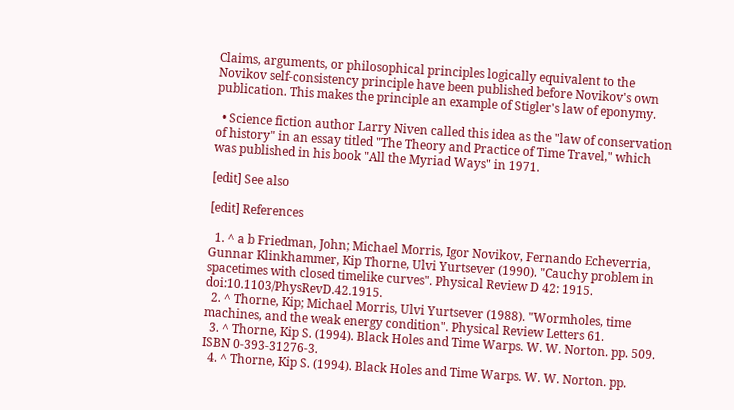Claims, arguments, or philosophical principles logically equivalent to the Novikov self-consistency principle have been published before Novikov's own publication. This makes the principle an example of Stigler's law of eponymy.

  • Science fiction author Larry Niven called this idea as the "law of conservation of history" in an essay titled "The Theory and Practice of Time Travel," which was published in his book "All the Myriad Ways" in 1971.

[edit] See also

[edit] References

  1. ^ a b Friedman, John; Michael Morris, Igor Novikov, Fernando Echeverria, Gunnar Klinkhammer, Kip Thorne, Ulvi Yurtsever (1990). "Cauchy problem in spacetimes with closed timelike curves". Physical Review D 42: 1915. doi:10.1103/PhysRevD.42.1915.
  2. ^ Thorne, Kip; Michael Morris, Ulvi Yurtsever (1988). "Wormholes, time machines, and the weak energy condition". Physical Review Letters 61.
  3. ^ Thorne, Kip S. (1994). Black Holes and Time Warps. W. W. Norton. pp. 509. ISBN 0-393-31276-3.
  4. ^ Thorne, Kip S. (1994). Black Holes and Time Warps. W. W. Norton. pp.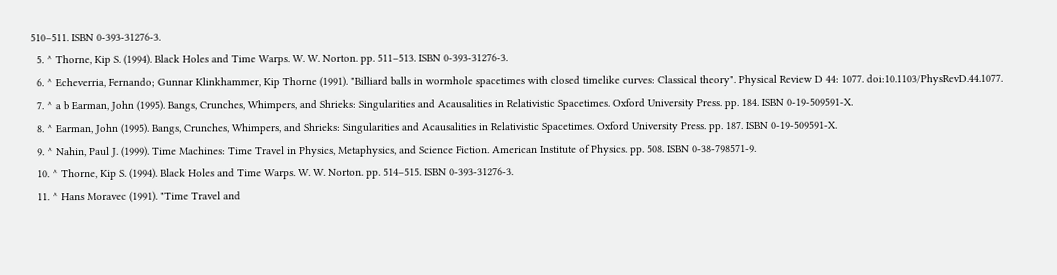510–511. ISBN 0-393-31276-3.
  5. ^ Thorne, Kip S. (1994). Black Holes and Time Warps. W. W. Norton. pp. 511–513. ISBN 0-393-31276-3.
  6. ^ Echeverria, Fernando; Gunnar Klinkhammer, Kip Thorne (1991). "Billiard balls in wormhole spacetimes with closed timelike curves: Classical theory". Physical Review D 44: 1077. doi:10.1103/PhysRevD.44.1077.
  7. ^ a b Earman, John (1995). Bangs, Crunches, Whimpers, and Shrieks: Singularities and Acausalities in Relativistic Spacetimes. Oxford University Press. pp. 184. ISBN 0-19-509591-X.
  8. ^ Earman, John (1995). Bangs, Crunches, Whimpers, and Shrieks: Singularities and Acausalities in Relativistic Spacetimes. Oxford University Press. pp. 187. ISBN 0-19-509591-X.
  9. ^ Nahin, Paul J. (1999). Time Machines: Time Travel in Physics, Metaphysics, and Science Fiction. American Institute of Physics. pp. 508. ISBN 0-38-798571-9.
  10. ^ Thorne, Kip S. (1994). Black Holes and Time Warps. W. W. Norton. pp. 514–515. ISBN 0-393-31276-3.
  11. ^ Hans Moravec (1991). "Time Travel and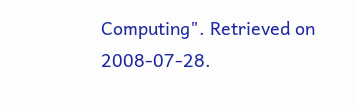Computing". Retrieved on 2008-07-28.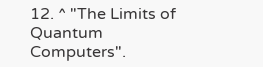12. ^ "The Limits of Quantum Computers".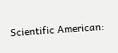Scientific American: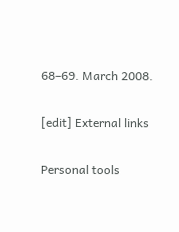68–69. March 2008.

[edit] External links

Personal tools